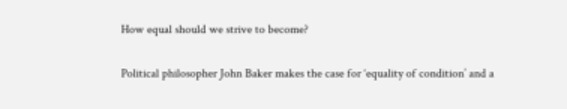How equal should we strive to become?

Political philosopher John Baker makes the case for ‘equality of condition’ and a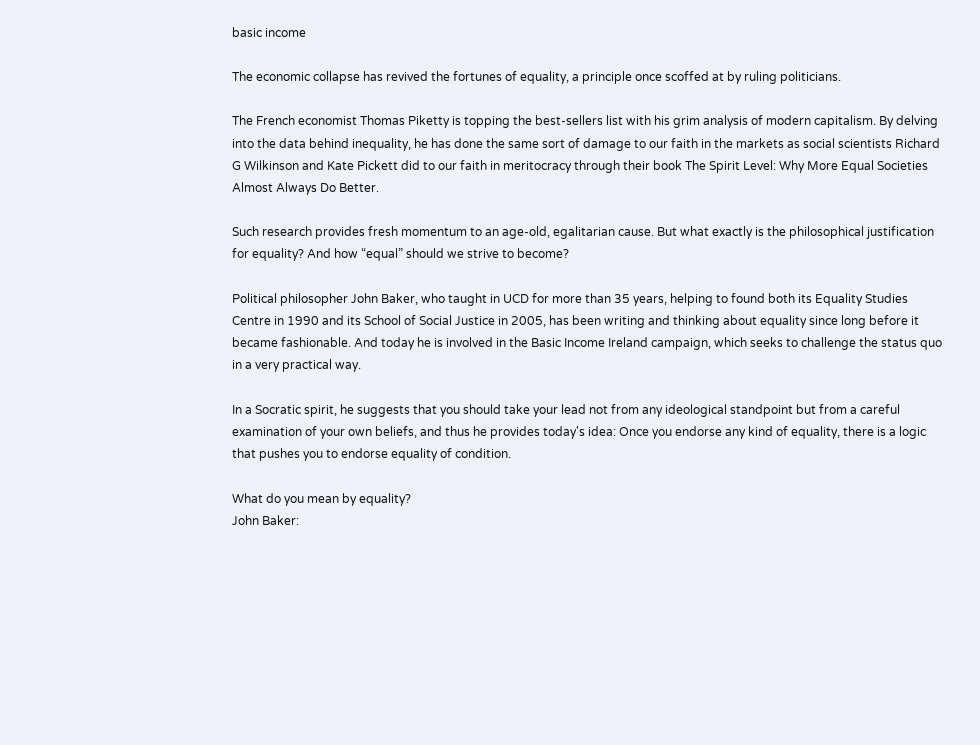basic income

The economic collapse has revived the fortunes of equality, a principle once scoffed at by ruling politicians.

The French economist Thomas Piketty is topping the best-sellers list with his grim analysis of modern capitalism. By delving into the data behind inequality, he has done the same sort of damage to our faith in the markets as social scientists Richard G Wilkinson and Kate Pickett did to our faith in meritocracy through their book The Spirit Level: Why More Equal Societies Almost Always Do Better.

Such research provides fresh momentum to an age-old, egalitarian cause. But what exactly is the philosophical justification for equality? And how “equal” should we strive to become?

Political philosopher John Baker, who taught in UCD for more than 35 years, helping to found both its Equality Studies Centre in 1990 and its School of Social Justice in 2005, has been writing and thinking about equality since long before it became fashionable. And today he is involved in the Basic Income Ireland campaign, which seeks to challenge the status quo in a very practical way.

In a Socratic spirit, he suggests that you should take your lead not from any ideological standpoint but from a careful examination of your own beliefs, and thus he provides today's idea: Once you endorse any kind of equality, there is a logic that pushes you to endorse equality of condition.

What do you mean by equality?
John Baker: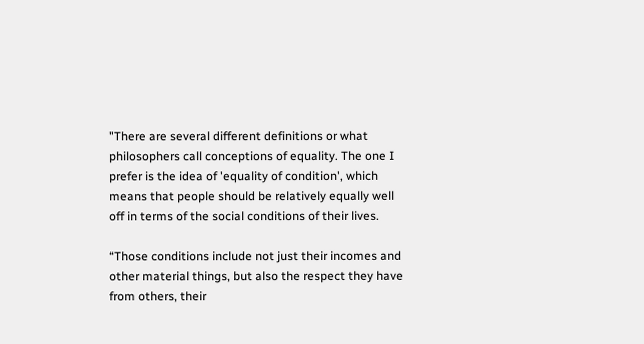"There are several different definitions or what philosophers call conceptions of equality. The one I prefer is the idea of 'equality of condition', which means that people should be relatively equally well off in terms of the social conditions of their lives.

“Those conditions include not just their incomes and other material things, but also the respect they have from others, their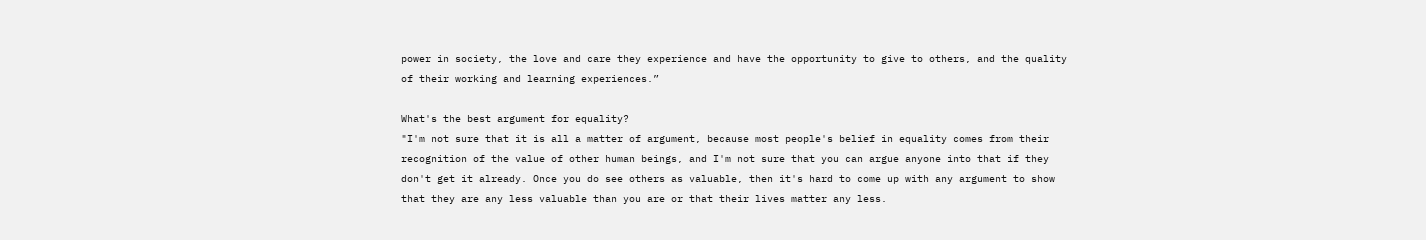power in society, the love and care they experience and have the opportunity to give to others, and the quality of their working and learning experiences.”

What's the best argument for equality?
"I'm not sure that it is all a matter of argument, because most people's belief in equality comes from their recognition of the value of other human beings, and I'm not sure that you can argue anyone into that if they don't get it already. Once you do see others as valuable, then it's hard to come up with any argument to show that they are any less valuable than you are or that their lives matter any less.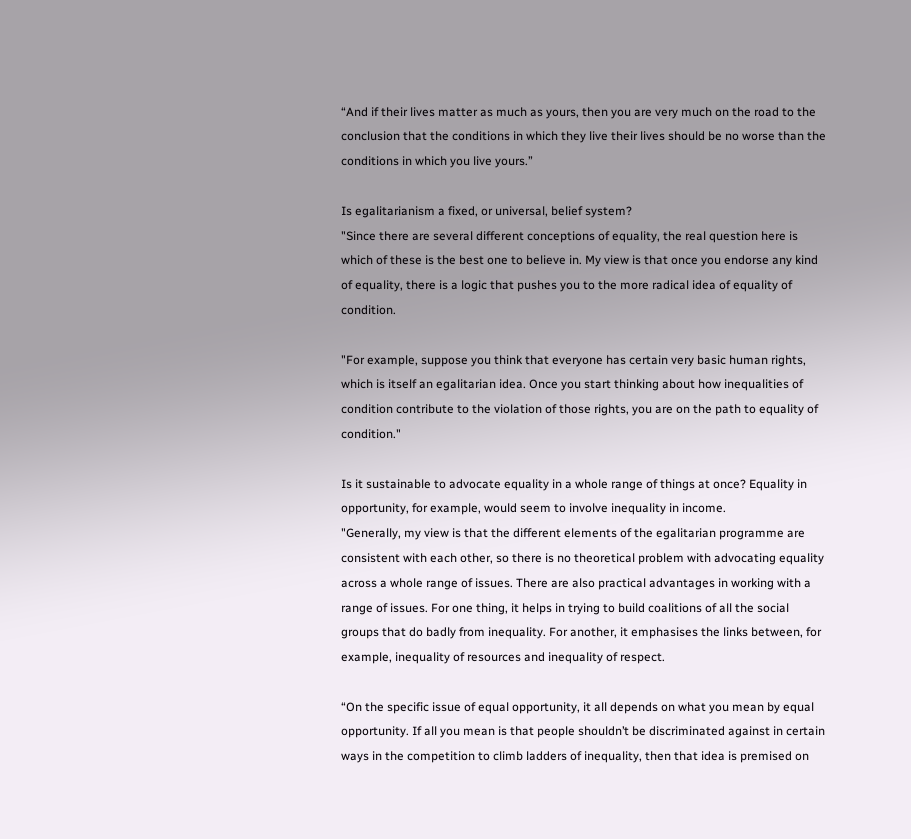“And if their lives matter as much as yours, then you are very much on the road to the conclusion that the conditions in which they live their lives should be no worse than the conditions in which you live yours.”

Is egalitarianism a fixed, or universal, belief system?
"Since there are several different conceptions of equality, the real question here is which of these is the best one to believe in. My view is that once you endorse any kind of equality, there is a logic that pushes you to the more radical idea of equality of condition.

"For example, suppose you think that everyone has certain very basic human rights, which is itself an egalitarian idea. Once you start thinking about how inequalities of condition contribute to the violation of those rights, you are on the path to equality of condition."

Is it sustainable to advocate equality in a whole range of things at once? Equality in opportunity, for example, would seem to involve inequality in income.
"Generally, my view is that the different elements of the egalitarian programme are consistent with each other, so there is no theoretical problem with advocating equality across a whole range of issues. There are also practical advantages in working with a range of issues. For one thing, it helps in trying to build coalitions of all the social groups that do badly from inequality. For another, it emphasises the links between, for example, inequality of resources and inequality of respect.

“On the specific issue of equal opportunity, it all depends on what you mean by equal opportunity. If all you mean is that people shouldn’t be discriminated against in certain ways in the competition to climb ladders of inequality, then that idea is premised on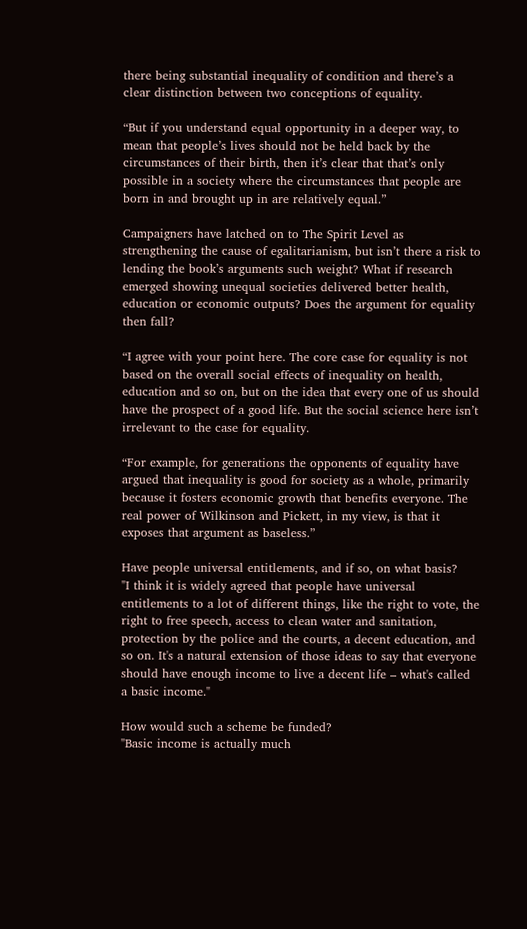there being substantial inequality of condition and there’s a clear distinction between two conceptions of equality.

“But if you understand equal opportunity in a deeper way, to mean that people’s lives should not be held back by the circumstances of their birth, then it’s clear that that’s only possible in a society where the circumstances that people are born in and brought up in are relatively equal.”

Campaigners have latched on to The Spirit Level as strengthening the cause of egalitarianism, but isn’t there a risk to lending the book’s arguments such weight? What if research emerged showing unequal societies delivered better health, education or economic outputs? Does the argument for equality then fall?

“I agree with your point here. The core case for equality is not based on the overall social effects of inequality on health, education and so on, but on the idea that every one of us should have the prospect of a good life. But the social science here isn’t irrelevant to the case for equality.

“For example, for generations the opponents of equality have argued that inequality is good for society as a whole, primarily because it fosters economic growth that benefits everyone. The real power of Wilkinson and Pickett, in my view, is that it exposes that argument as baseless.”

Have people universal entitlements, and if so, on what basis?
"I think it is widely agreed that people have universal entitlements to a lot of different things, like the right to vote, the right to free speech, access to clean water and sanitation, protection by the police and the courts, a decent education, and so on. It's a natural extension of those ideas to say that everyone should have enough income to live a decent life – what's called a basic income."

How would such a scheme be funded?
"Basic income is actually much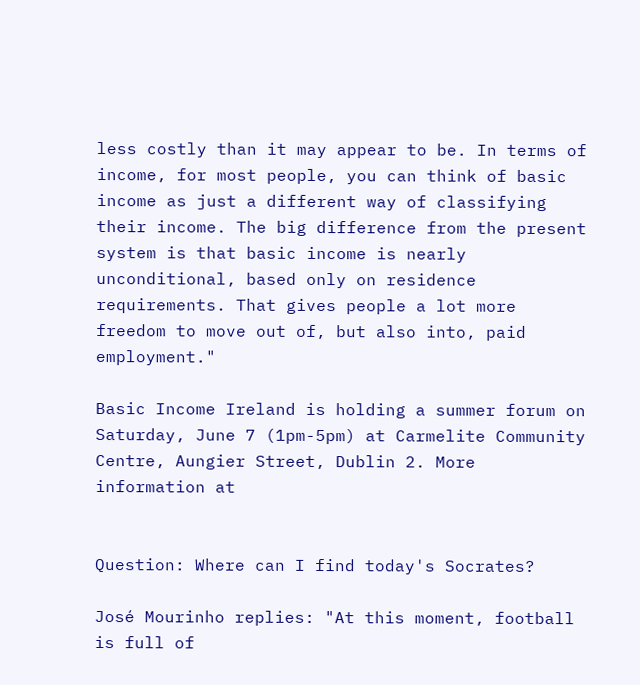less costly than it may appear to be. In terms of income, for most people, you can think of basic income as just a different way of classifying their income. The big difference from the present system is that basic income is nearly unconditional, based only on residence requirements. That gives people a lot more freedom to move out of, but also into, paid employment."

Basic Income Ireland is holding a summer forum on Saturday, June 7 (1pm-5pm) at Carmelite Community Centre, Aungier Street, Dublin 2. More information at


Question: Where can I find today's Socrates?

José Mourinho replies: "At this moment, football is full of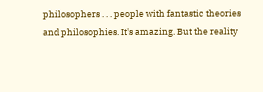philosophers . . . people with fantastic theories and philosophies. It's amazing. But the reality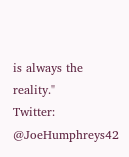is always the reality."
Twitter: @JoeHumphreys42